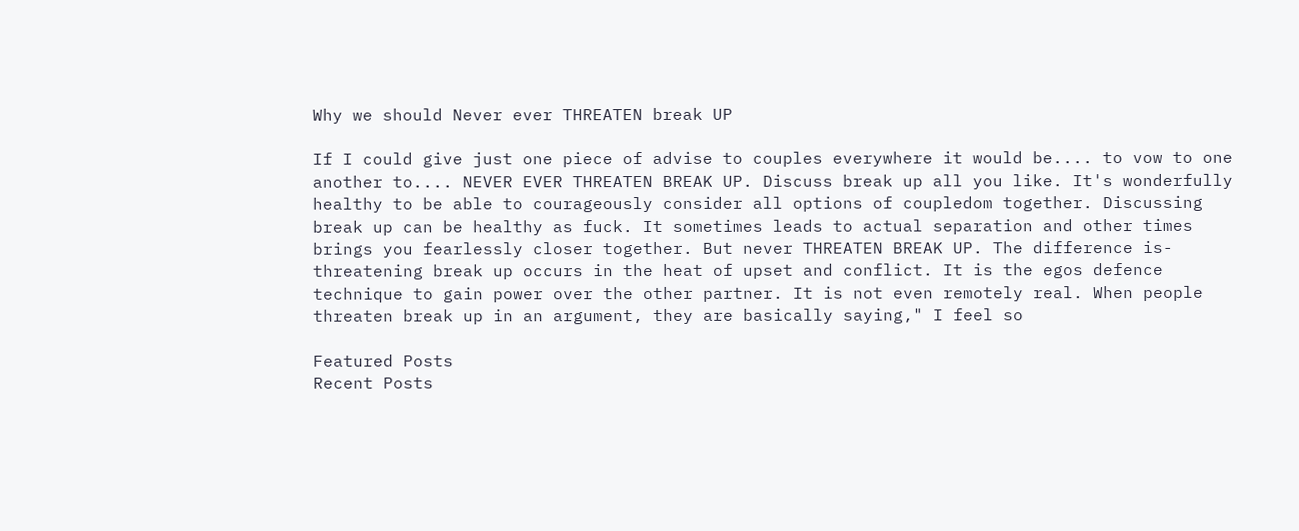Why we should Never ever THREATEN break UP

If I could give just one piece of advise to couples everywhere it would be.... to vow to one another to.... NEVER EVER THREATEN BREAK UP. Discuss break up all you like. It's wonderfully healthy to be able to courageously consider all options of coupledom together. Discussing break up can be healthy as fuck. It sometimes leads to actual separation and other times brings you fearlessly closer together. But never THREATEN BREAK UP. The difference is- threatening break up occurs in the heat of upset and conflict. It is the egos defence technique to gain power over the other partner. It is not even remotely real. When people threaten break up in an argument, they are basically saying," I feel so

Featured Posts
Recent Posts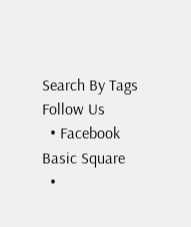Search By Tags
Follow Us
  • Facebook Basic Square
  •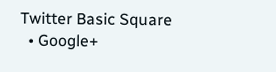Twitter Basic Square
  • Google+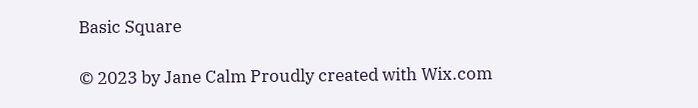Basic Square

© 2023 by Jane Calm Proudly created with Wix.com